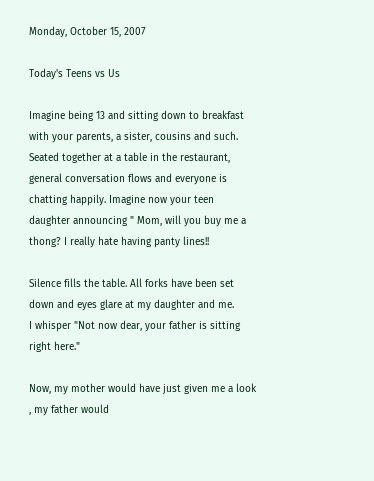Monday, October 15, 2007

Today's Teens vs Us

Imagine being 13 and sitting down to breakfast with your parents, a sister, cousins and such. Seated together at a table in the restaurant, general conversation flows and everyone is chatting happily. Imagine now your teen daughter announcing " Mom, will you buy me a thong? I really hate having panty lines!!

Silence fills the table. All forks have been set down and eyes glare at my daughter and me.
I whisper "Not now dear, your father is sitting right here."

Now, my mother would have just given me a look , my father would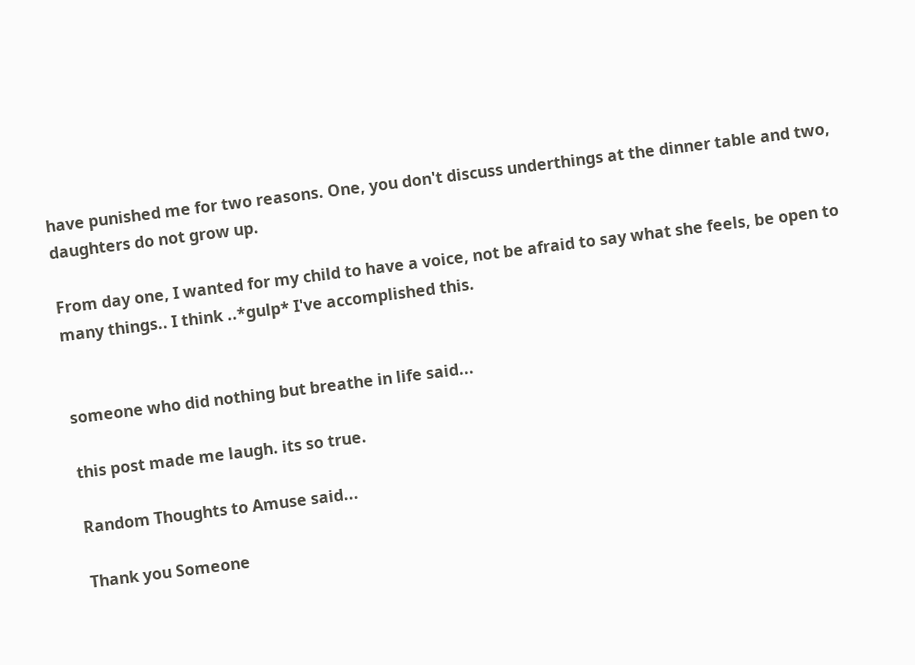have punished me for two reasons. One, you don't discuss underthings at the dinner table and two, daughters do not grow up.

From day one, I wanted for my child to have a voice, not be afraid to say what she feels, be open to many things.. I think ..*gulp* I've accomplished this.


someone who did nothing but breathe in life said...

this post made me laugh. its so true.

Random Thoughts to Amuse said...

Thank you Someone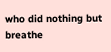who did nothing but breathe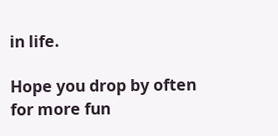in life.

Hope you drop by often for more fun